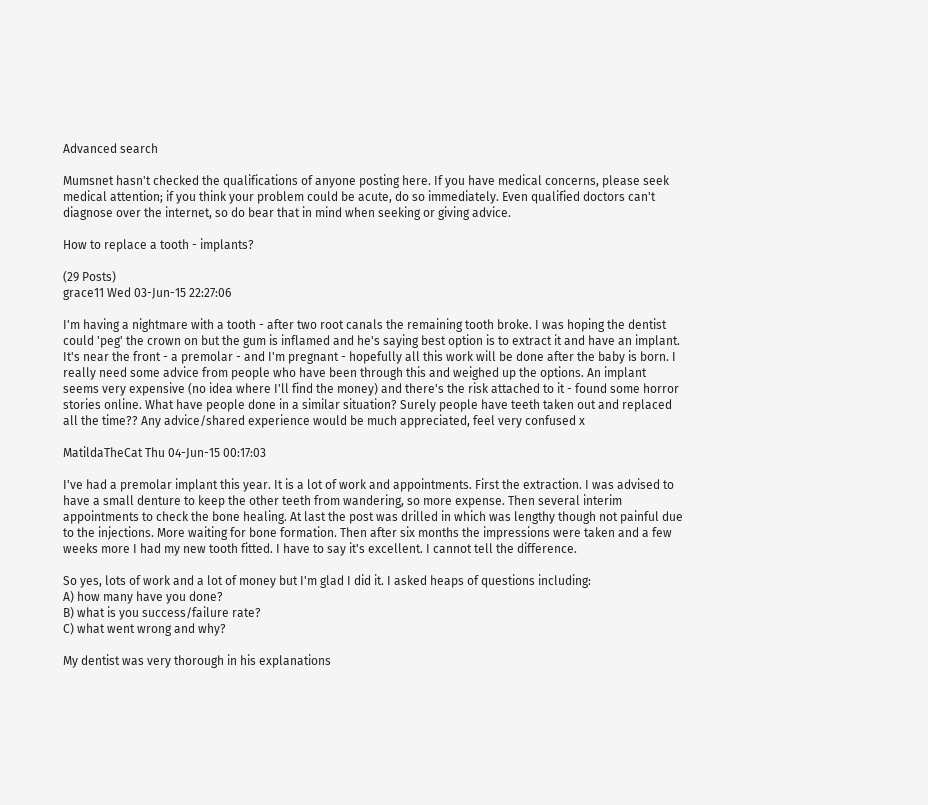Advanced search

Mumsnet hasn't checked the qualifications of anyone posting here. If you have medical concerns, please seek medical attention; if you think your problem could be acute, do so immediately. Even qualified doctors can't diagnose over the internet, so do bear that in mind when seeking or giving advice.

How to replace a tooth - implants?

(29 Posts)
grace11 Wed 03-Jun-15 22:27:06

I'm having a nightmare with a tooth - after two root canals the remaining tooth broke. I was hoping the dentist could 'peg' the crown on but the gum is inflamed and he's saying best option is to extract it and have an implant. It's near the front - a premolar - and I'm pregnant - hopefully all this work will be done after the baby is born. I really need some advice from people who have been through this and weighed up the options. An implant seems very expensive (no idea where I'll find the money) and there's the risk attached to it - found some horror stories online. What have people done in a similar situation? Surely people have teeth taken out and replaced all the time?? Any advice/shared experience would be much appreciated, feel very confused x

MatildaTheCat Thu 04-Jun-15 00:17:03

I've had a premolar implant this year. It is a lot of work and appointments. First the extraction. I was advised to have a small denture to keep the other teeth from wandering, so more expense. Then several interim appointments to check the bone healing. At last the post was drilled in which was lengthy though not painful due to the injections. More waiting for bone formation. Then after six months the impressions were taken and a few weeks more I had my new tooth fitted. I have to say it's excellent. I cannot tell the difference.

So yes, lots of work and a lot of money but I'm glad I did it. I asked heaps of questions including:
A) how many have you done?
B) what is you success/failure rate?
C) what went wrong and why?

My dentist was very thorough in his explanations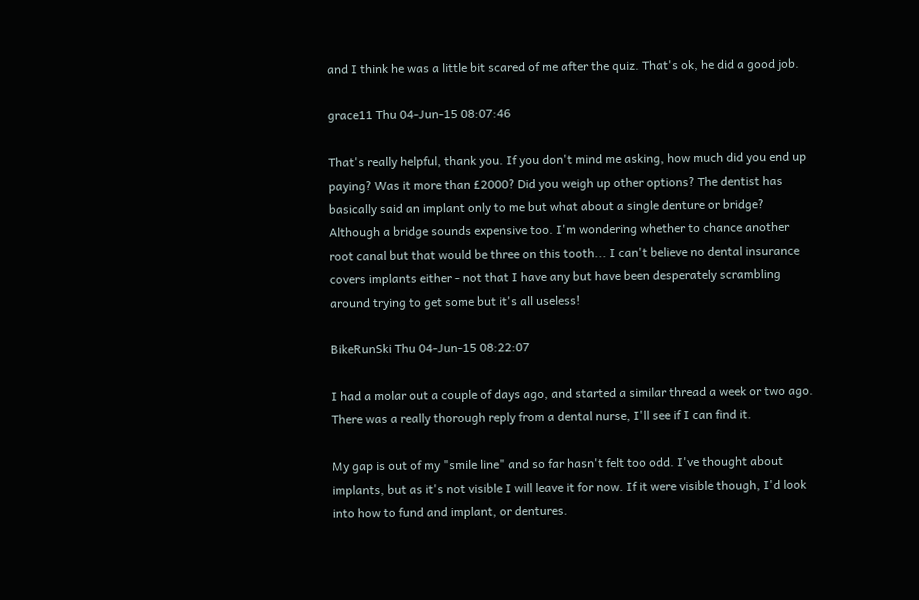and I think he was a little bit scared of me after the quiz. That's ok, he did a good job.

grace11 Thu 04-Jun-15 08:07:46

That's really helpful, thank you. If you don't mind me asking, how much did you end up paying? Was it more than £2000? Did you weigh up other options? The dentist has basically said an implant only to me but what about a single denture or bridge? Although a bridge sounds expensive too. I'm wondering whether to chance another root canal but that would be three on this tooth... I can't believe no dental insurance covers implants either - not that I have any but have been desperately scrambling around trying to get some but it's all useless!

BikeRunSki Thu 04-Jun-15 08:22:07

I had a molar out a couple of days ago, and started a similar thread a week or two ago. There was a really thorough reply from a dental nurse, I'll see if I can find it.

My gap is out of my "smile line" and so far hasn't felt too odd. I've thought about implants, but as it's not visible I will leave it for now. If it were visible though, I'd look into how to fund and implant, or dentures.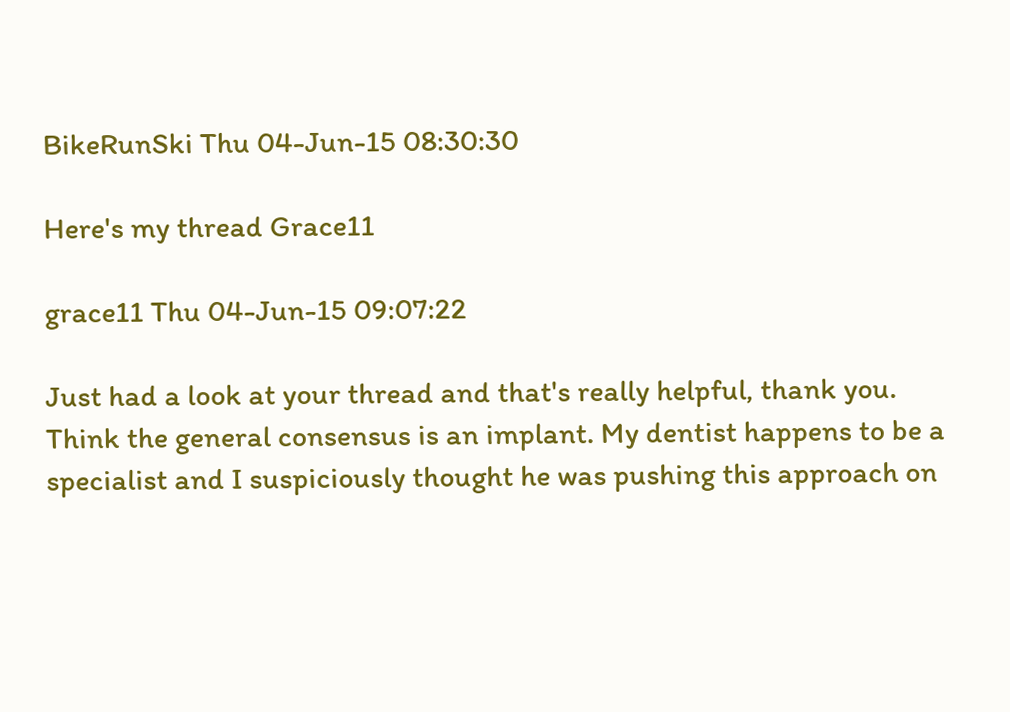BikeRunSki Thu 04-Jun-15 08:30:30

Here's my thread Grace11

grace11 Thu 04-Jun-15 09:07:22

Just had a look at your thread and that's really helpful, thank you. Think the general consensus is an implant. My dentist happens to be a specialist and I suspiciously thought he was pushing this approach on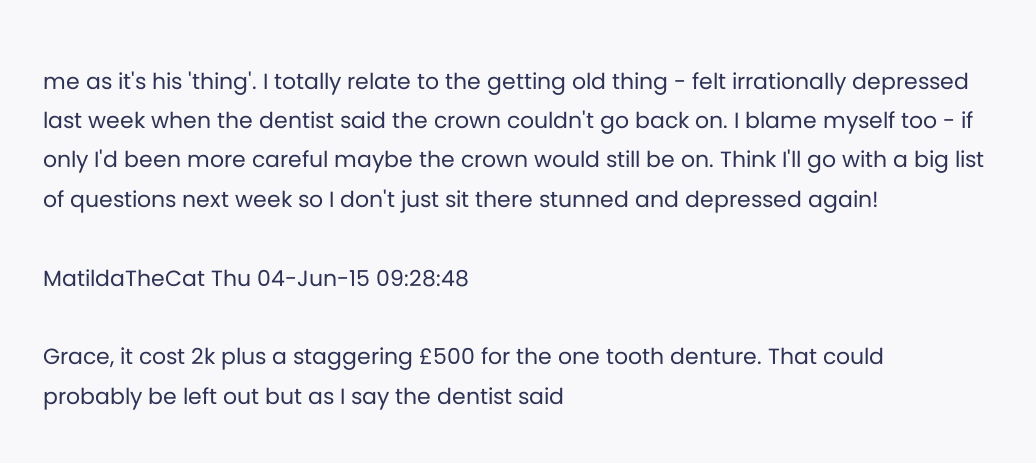me as it's his 'thing'. I totally relate to the getting old thing - felt irrationally depressed last week when the dentist said the crown couldn't go back on. I blame myself too - if only I'd been more careful maybe the crown would still be on. Think I'll go with a big list of questions next week so I don't just sit there stunned and depressed again!

MatildaTheCat Thu 04-Jun-15 09:28:48

Grace, it cost 2k plus a staggering £500 for the one tooth denture. That could probably be left out but as I say the dentist said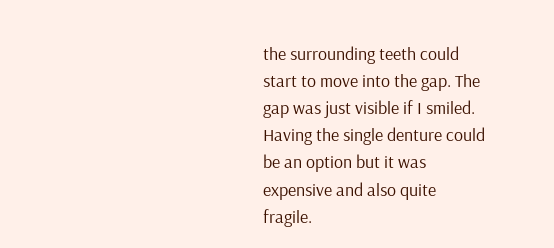the surrounding teeth could start to move into the gap. The gap was just visible if I smiled. Having the single denture could be an option but it was expensive and also quite fragile.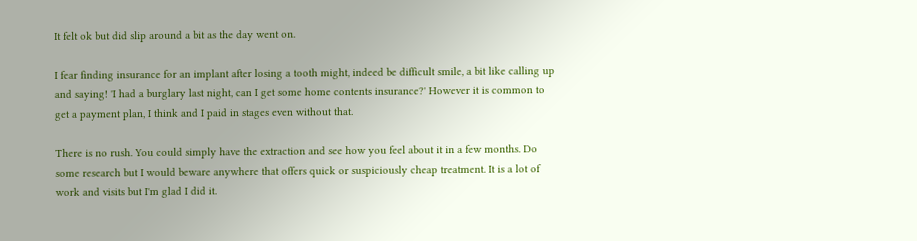It felt ok but did slip around a bit as the day went on.

I fear finding insurance for an implant after losing a tooth might, indeed be difficult smile, a bit like calling up and saying! 'I had a burglary last night, can I get some home contents insurance?' However it is common to get a payment plan, I think and I paid in stages even without that.

There is no rush. You could simply have the extraction and see how you feel about it in a few months. Do some research but I would beware anywhere that offers quick or suspiciously cheap treatment. It is a lot of work and visits but I'm glad I did it.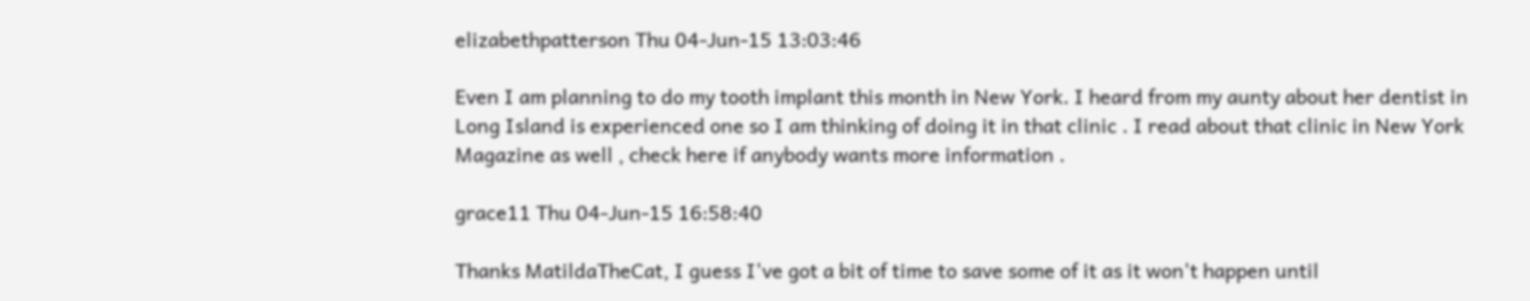elizabethpatterson Thu 04-Jun-15 13:03:46

Even I am planning to do my tooth implant this month in New York. I heard from my aunty about her dentist in Long Island is experienced one so I am thinking of doing it in that clinic . I read about that clinic in New York Magazine as well , check here if anybody wants more information .

grace11 Thu 04-Jun-15 16:58:40

Thanks MatildaTheCat, I guess I've got a bit of time to save some of it as it won't happen until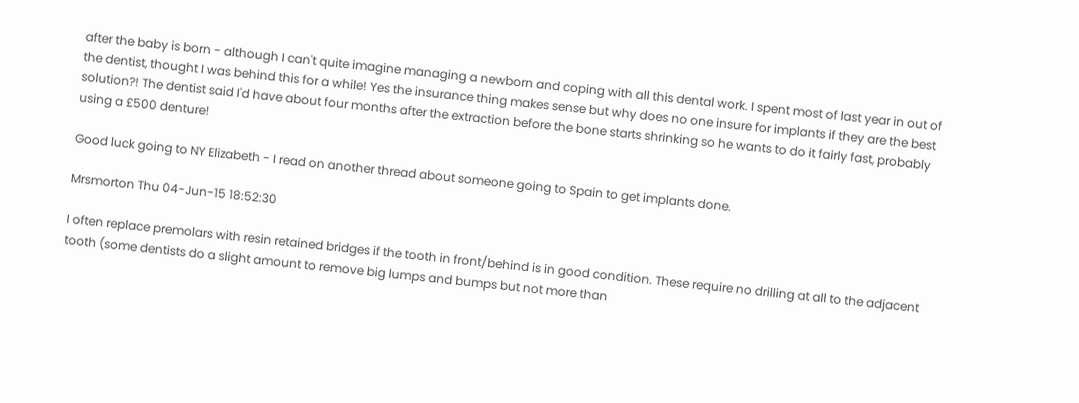after the baby is born - although I can't quite imagine managing a newborn and coping with all this dental work. I spent most of last year in out of the dentist, thought I was behind this for a while! Yes the insurance thing makes sense but why does no one insure for implants if they are the best solution?! The dentist said I'd have about four months after the extraction before the bone starts shrinking so he wants to do it fairly fast, probably using a £500 denture!

Good luck going to NY Elizabeth - I read on another thread about someone going to Spain to get implants done.

Mrsmorton Thu 04-Jun-15 18:52:30

I often replace premolars with resin retained bridges if the tooth in front/behind is in good condition. These require no drilling at all to the adjacent tooth (some dentists do a slight amount to remove big lumps and bumps but not more than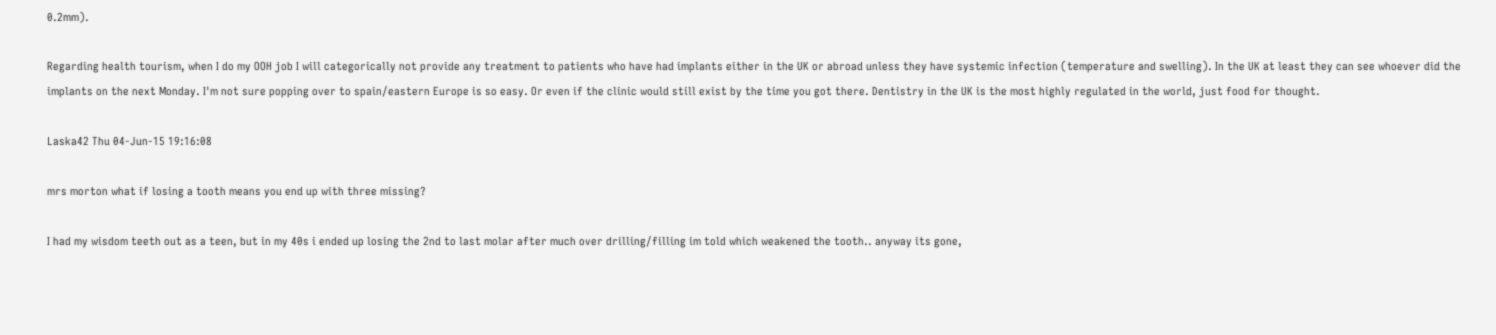0.2mm).

Regarding health tourism, when I do my OOH job I will categorically not provide any treatment to patients who have had implants either in the UK or abroad unless they have systemic infection (temperature and swelling). In the UK at least they can see whoever did the implants on the next Monday. I'm not sure popping over to spain/eastern Europe is so easy. Or even if the clinic would still exist by the time you got there. Dentistry in the UK is the most highly regulated in the world, just food for thought.

Laska42 Thu 04-Jun-15 19:16:08

mrs morton what if losing a tooth means you end up with three missing?

I had my wisdom teeth out as a teen, but in my 40s i ended up losing the 2nd to last molar after much over drilling/filling im told which weakened the tooth.. anyway its gone,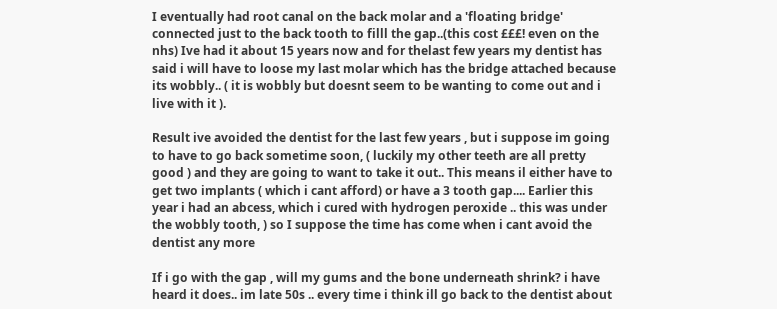I eventually had root canal on the back molar and a 'floating bridge' connected just to the back tooth to filll the gap..(this cost £££! even on the nhs) Ive had it about 15 years now and for thelast few years my dentist has said i will have to loose my last molar which has the bridge attached because its wobbly.. ( it is wobbly but doesnt seem to be wanting to come out and i live with it ).

Result ive avoided the dentist for the last few years , but i suppose im going to have to go back sometime soon, ( luckily my other teeth are all pretty good ) and they are going to want to take it out.. This means il either have to get two implants ( which i cant afford) or have a 3 tooth gap.... Earlier this year i had an abcess, which i cured with hydrogen peroxide .. this was under the wobbly tooth, ) so I suppose the time has come when i cant avoid the dentist any more

If i go with the gap , will my gums and the bone underneath shrink? i have heard it does.. im late 50s .. every time i think ill go back to the dentist about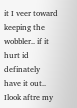it I veer toward keeping the wobbler.. if it hurt id definately have it out.. Ilook aftre my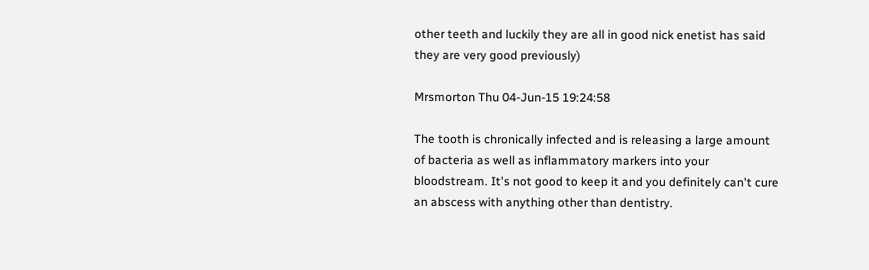other teeth and luckily they are all in good nick enetist has said they are very good previously)

Mrsmorton Thu 04-Jun-15 19:24:58

The tooth is chronically infected and is releasing a large amount of bacteria as well as inflammatory markers into your bloodstream. It's not good to keep it and you definitely can't cure an abscess with anything other than dentistry.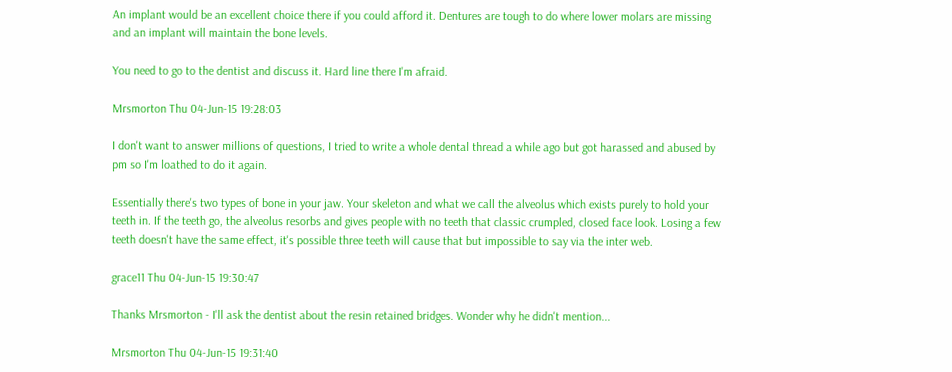An implant would be an excellent choice there if you could afford it. Dentures are tough to do where lower molars are missing and an implant will maintain the bone levels.

You need to go to the dentist and discuss it. Hard line there I'm afraid.

Mrsmorton Thu 04-Jun-15 19:28:03

I don't want to answer millions of questions, I tried to write a whole dental thread a while ago but got harassed and abused by pm so I'm loathed to do it again.

Essentially there's two types of bone in your jaw. Your skeleton and what we call the alveolus which exists purely to hold your teeth in. If the teeth go, the alveolus resorbs and gives people with no teeth that classic crumpled, closed face look. Losing a few teeth doesn't have the same effect, it's possible three teeth will cause that but impossible to say via the inter web.

grace11 Thu 04-Jun-15 19:30:47

Thanks Mrsmorton - I'll ask the dentist about the resin retained bridges. Wonder why he didn't mention...

Mrsmorton Thu 04-Jun-15 19:31:40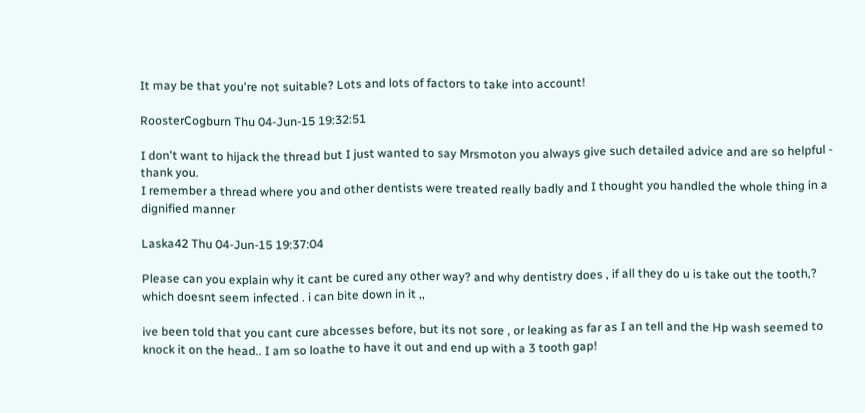It may be that you're not suitable? Lots and lots of factors to take into account!

RoosterCogburn Thu 04-Jun-15 19:32:51

I don't want to hijack the thread but I just wanted to say Mrsmoton you always give such detailed advice and are so helpful - thank you.
I remember a thread where you and other dentists were treated really badly and I thought you handled the whole thing in a dignified manner

Laska42 Thu 04-Jun-15 19:37:04

Please can you explain why it cant be cured any other way? and why dentistry does , if all they do u is take out the tooth,? which doesnt seem infected . i can bite down in it ,,

ive been told that you cant cure abcesses before, but its not sore , or leaking as far as I an tell and the Hp wash seemed to knock it on the head.. I am so loathe to have it out and end up with a 3 tooth gap!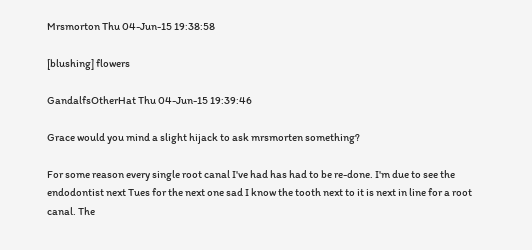Mrsmorton Thu 04-Jun-15 19:38:58

[blushing] flowers

GandalfsOtherHat Thu 04-Jun-15 19:39:46

Grace would you mind a slight hijack to ask mrsmorten something?

For some reason every single root canal I've had has had to be re-done. I'm due to see the endodontist next Tues for the next one sad I know the tooth next to it is next in line for a root canal. The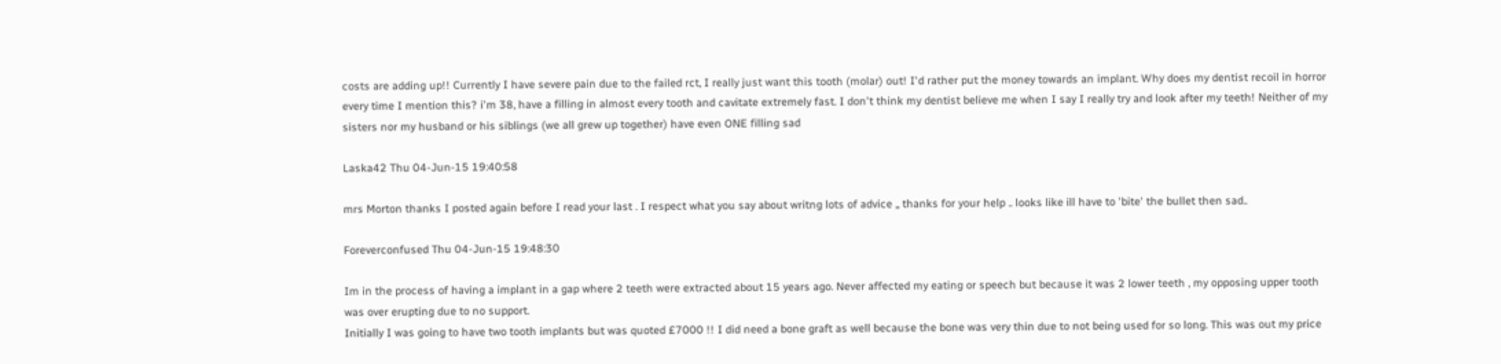costs are adding up!! Currently I have severe pain due to the failed rct, I really just want this tooth (molar) out! I'd rather put the money towards an implant. Why does my dentist recoil in horror every time I mention this? i'm 38, have a filling in almost every tooth and cavitate extremely fast. I don't think my dentist believe me when I say I really try and look after my teeth! Neither of my sisters nor my husband or his siblings (we all grew up together) have even ONE filling sad

Laska42 Thu 04-Jun-15 19:40:58

mrs Morton thanks I posted again before I read your last . I respect what you say about writng lots of advice ,, thanks for your help .. looks like ill have to 'bite' the bullet then sad..

Foreverconfused Thu 04-Jun-15 19:48:30

Im in the process of having a implant in a gap where 2 teeth were extracted about 15 years ago. Never affected my eating or speech but because it was 2 lower teeth , my opposing upper tooth was over erupting due to no support.
Initially I was going to have two tooth implants but was quoted £7000 !! I did need a bone graft as well because the bone was very thin due to not being used for so long. This was out my price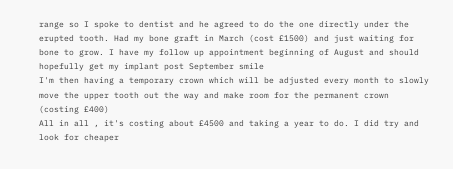range so I spoke to dentist and he agreed to do the one directly under the erupted tooth. Had my bone graft in March (cost £1500) and just waiting for bone to grow. I have my follow up appointment beginning of August and should hopefully get my implant post September smile
I'm then having a temporary crown which will be adjusted every month to slowly move the upper tooth out the way and make room for the permanent crown (costing £400)
All in all , it's costing about £4500 and taking a year to do. I did try and look for cheaper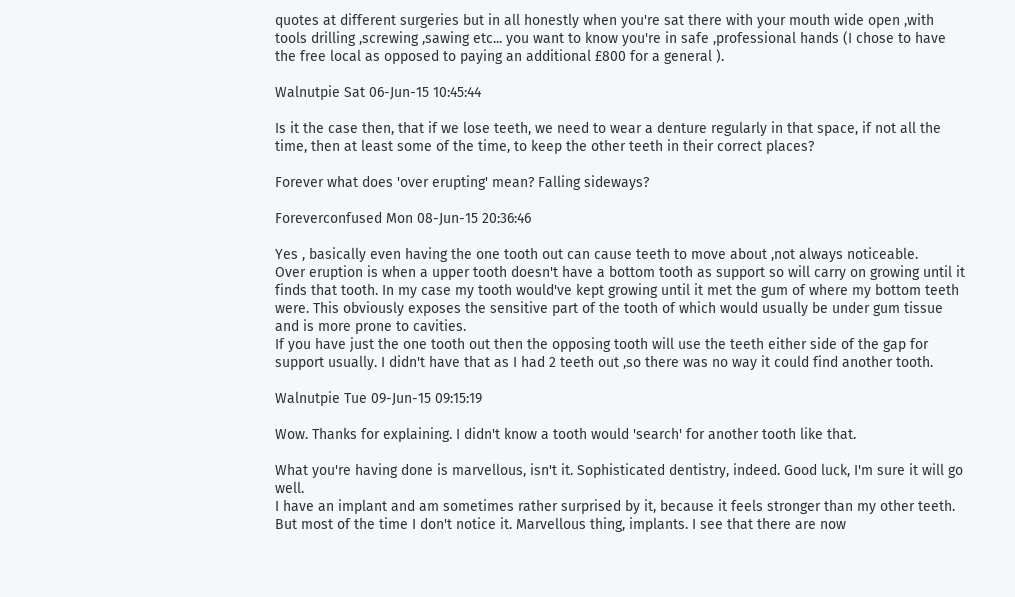quotes at different surgeries but in all honestly when you're sat there with your mouth wide open ,with tools drilling ,screwing ,sawing etc... you want to know you're in safe ,professional hands (I chose to have the free local as opposed to paying an additional £800 for a general ).

Walnutpie Sat 06-Jun-15 10:45:44

Is it the case then, that if we lose teeth, we need to wear a denture regularly in that space, if not all the time, then at least some of the time, to keep the other teeth in their correct places?

Forever what does 'over erupting' mean? Falling sideways?

Foreverconfused Mon 08-Jun-15 20:36:46

Yes , basically even having the one tooth out can cause teeth to move about ,not always noticeable.
Over eruption is when a upper tooth doesn't have a bottom tooth as support so will carry on growing until it finds that tooth. In my case my tooth would've kept growing until it met the gum of where my bottom teeth were. This obviously exposes the sensitive part of the tooth of which would usually be under gum tissue and is more prone to cavities.
If you have just the one tooth out then the opposing tooth will use the teeth either side of the gap for support usually. I didn't have that as I had 2 teeth out ,so there was no way it could find another tooth.

Walnutpie Tue 09-Jun-15 09:15:19

Wow. Thanks for explaining. I didn't know a tooth would 'search' for another tooth like that.

What you're having done is marvellous, isn't it. Sophisticated dentistry, indeed. Good luck, I'm sure it will go well.
I have an implant and am sometimes rather surprised by it, because it feels stronger than my other teeth. But most of the time I don't notice it. Marvellous thing, implants. I see that there are now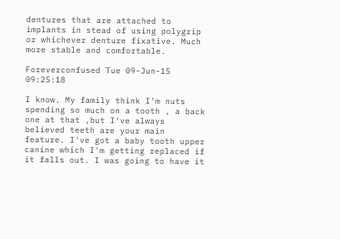dentures that are attached to implants in stead of using polygrip or whichever denture fixative. Much more stable and comfortable.

Foreverconfused Tue 09-Jun-15 09:25:18

I know. My family think I'm nuts spending so much on a tooth , a back one at that ,but I've always believed teeth are your main feature. I've got a baby tooth upper canine which I'm getting replaced if it falls out. I was going to have it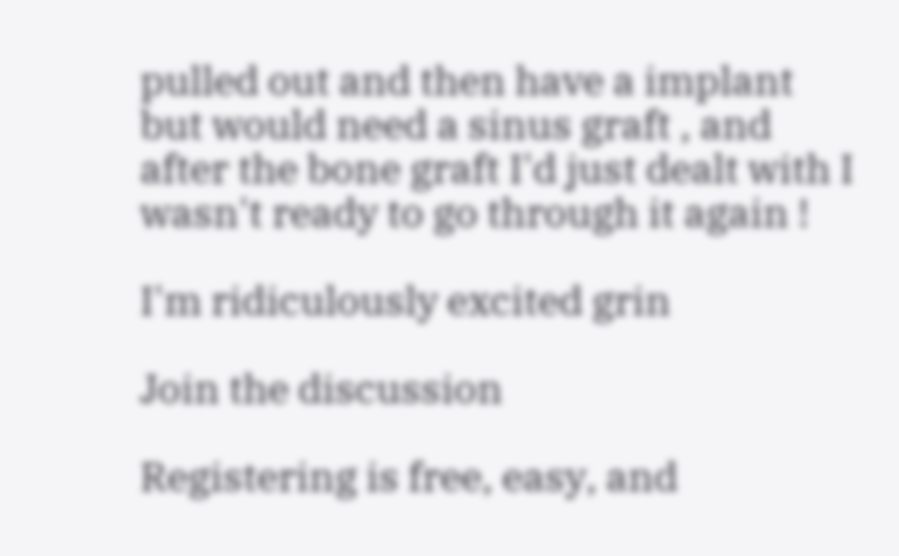pulled out and then have a implant but would need a sinus graft , and after the bone graft I'd just dealt with I wasn't ready to go through it again !

I'm ridiculously excited grin

Join the discussion

Registering is free, easy, and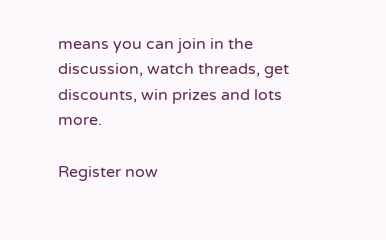means you can join in the discussion, watch threads, get discounts, win prizes and lots more.

Register now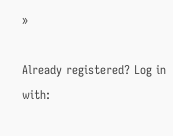»

Already registered? Log in with: